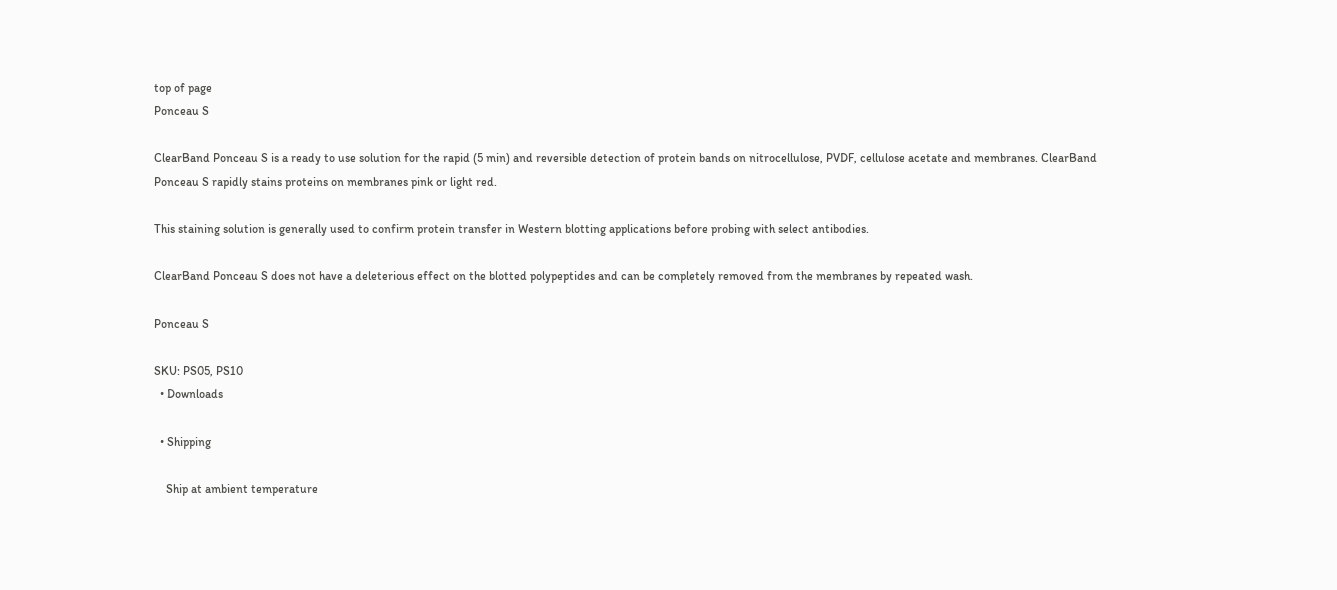top of page
Ponceau S

ClearBand Ponceau S is a ready to use solution for the rapid (5 min) and reversible detection of protein bands on nitrocellulose, PVDF, cellulose acetate and membranes. ClearBand Ponceau S rapidly stains proteins on membranes pink or light red.

This staining solution is generally used to confirm protein transfer in Western blotting applications before probing with select antibodies.

ClearBand Ponceau S does not have a deleterious effect on the blotted polypeptides and can be completely removed from the membranes by repeated wash.

Ponceau S

SKU: PS05, PS10
  • Downloads

  • Shipping

    Ship at ambient temperature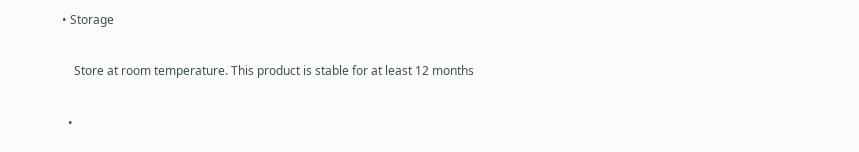• Storage

    Store at room temperature. This product is stable for at least 12 months

  •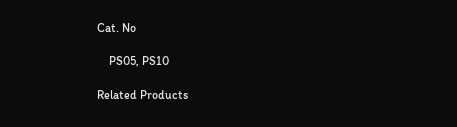Cat. No

    PS05, PS10

Related Products